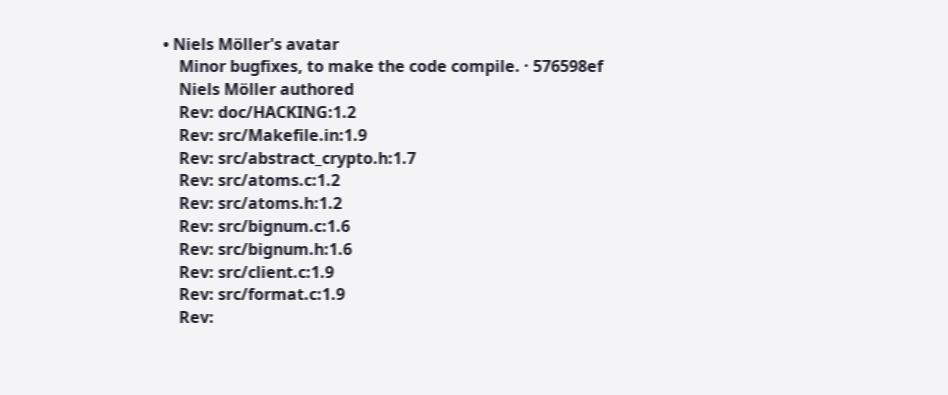• Niels Möller's avatar
    Minor bugfixes, to make the code compile. · 576598ef
    Niels Möller authored
    Rev: doc/HACKING:1.2
    Rev: src/Makefile.in:1.9
    Rev: src/abstract_crypto.h:1.7
    Rev: src/atoms.c:1.2
    Rev: src/atoms.h:1.2
    Rev: src/bignum.c:1.6
    Rev: src/bignum.h:1.6
    Rev: src/client.c:1.9
    Rev: src/format.c:1.9
    Rev: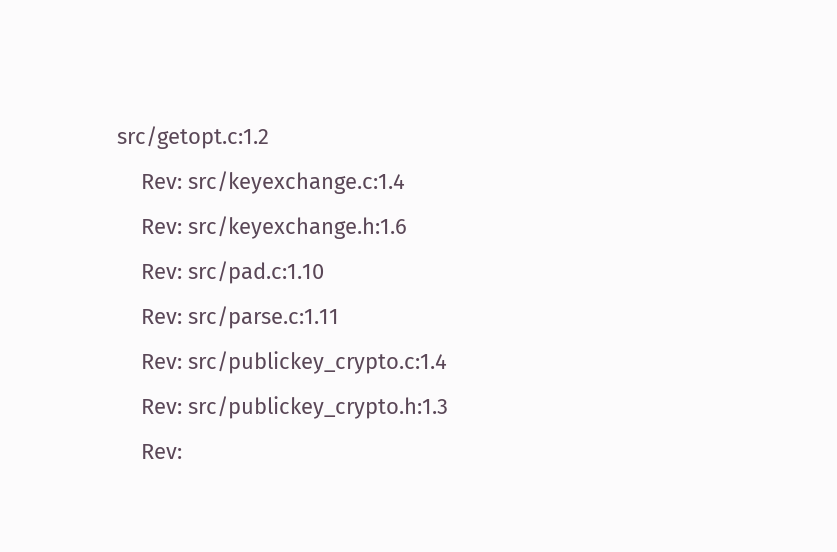src/getopt.c:1.2
    Rev: src/keyexchange.c:1.4
    Rev: src/keyexchange.h:1.6
    Rev: src/pad.c:1.10
    Rev: src/parse.c:1.11
    Rev: src/publickey_crypto.c:1.4
    Rev: src/publickey_crypto.h:1.3
    Rev: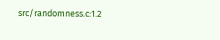src/randomness.c:1.2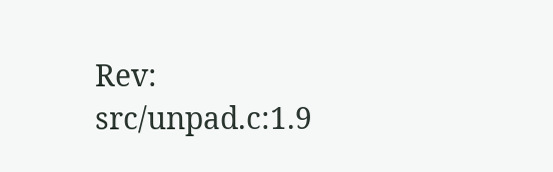Rev: src/unpad.c:1.9